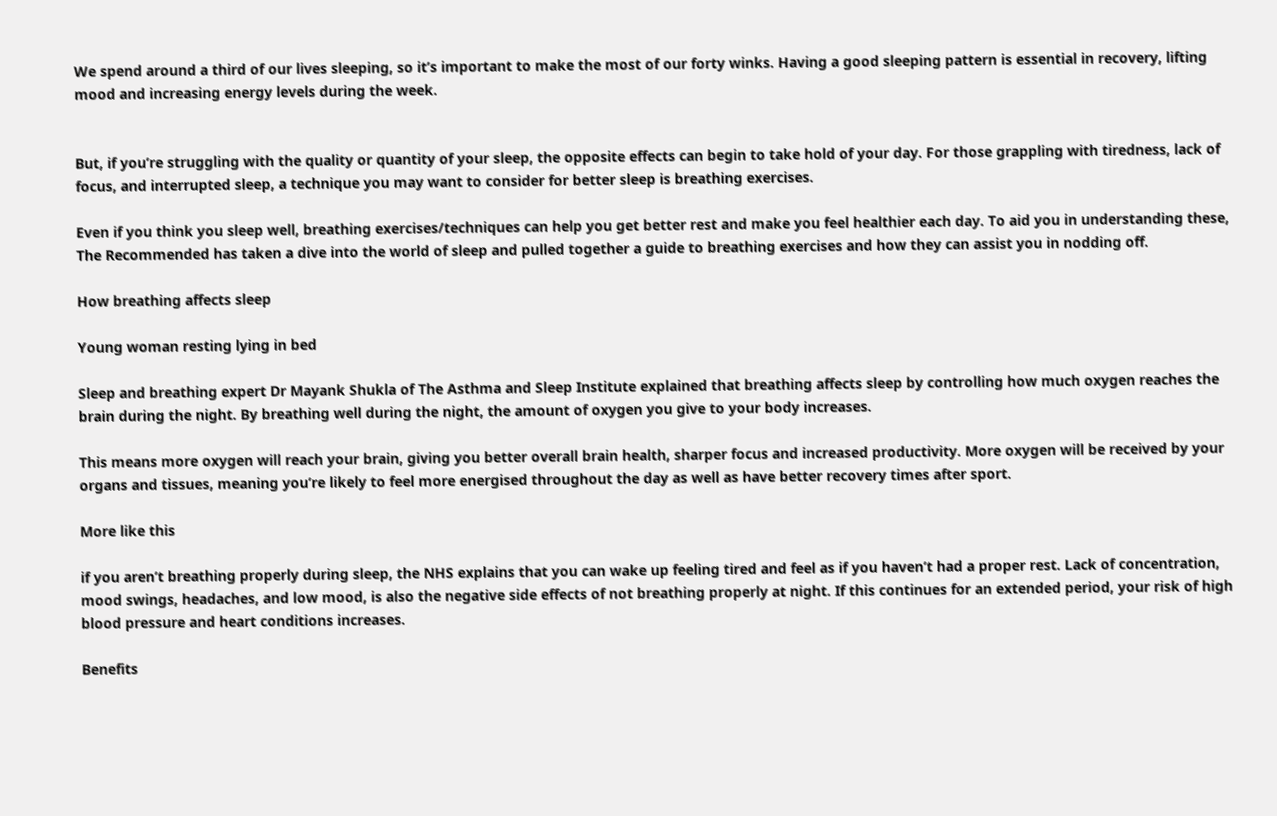We spend around a third of our lives sleeping, so it’s important to make the most of our forty winks. Having a good sleeping pattern is essential in recovery, lifting mood and increasing energy levels during the week.


But, if you’re struggling with the quality or quantity of your sleep, the opposite effects can begin to take hold of your day. For those grappling with tiredness, lack of focus, and interrupted sleep, a technique you may want to consider for better sleep is breathing exercises.

Even if you think you sleep well, breathing exercises/techniques can help you get better rest and make you feel healthier each day. To aid you in understanding these, The Recommended has taken a dive into the world of sleep and pulled together a guide to breathing exercises and how they can assist you in nodding off.

How breathing affects sleep

Young woman resting lying in bed

Sleep and breathing expert Dr Mayank Shukla of The Asthma and Sleep Institute explained that breathing affects sleep by controlling how much oxygen reaches the brain during the night. By breathing well during the night, the amount of oxygen you give to your body increases.

This means more oxygen will reach your brain, giving you better overall brain health, sharper focus and increased productivity. More oxygen will be received by your organs and tissues, meaning you’re likely to feel more energised throughout the day as well as have better recovery times after sport.

More like this

if you aren’t breathing properly during sleep, the NHS explains that you can wake up feeling tired and feel as if you haven’t had a proper rest. Lack of concentration, mood swings, headaches, and low mood, is also the negative side effects of not breathing properly at night. If this continues for an extended period, your risk of high blood pressure and heart conditions increases.

Benefits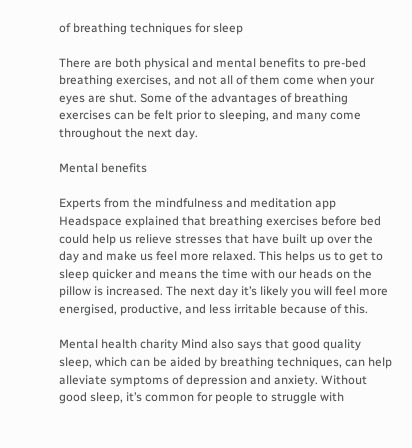of breathing techniques for sleep

There are both physical and mental benefits to pre-bed breathing exercises, and not all of them come when your eyes are shut. Some of the advantages of breathing exercises can be felt prior to sleeping, and many come throughout the next day.

Mental benefits

Experts from the mindfulness and meditation app Headspace explained that breathing exercises before bed could help us relieve stresses that have built up over the day and make us feel more relaxed. This helps us to get to sleep quicker and means the time with our heads on the pillow is increased. The next day it’s likely you will feel more energised, productive, and less irritable because of this.

Mental health charity Mind also says that good quality sleep, which can be aided by breathing techniques, can help alleviate symptoms of depression and anxiety. Without good sleep, it’s common for people to struggle with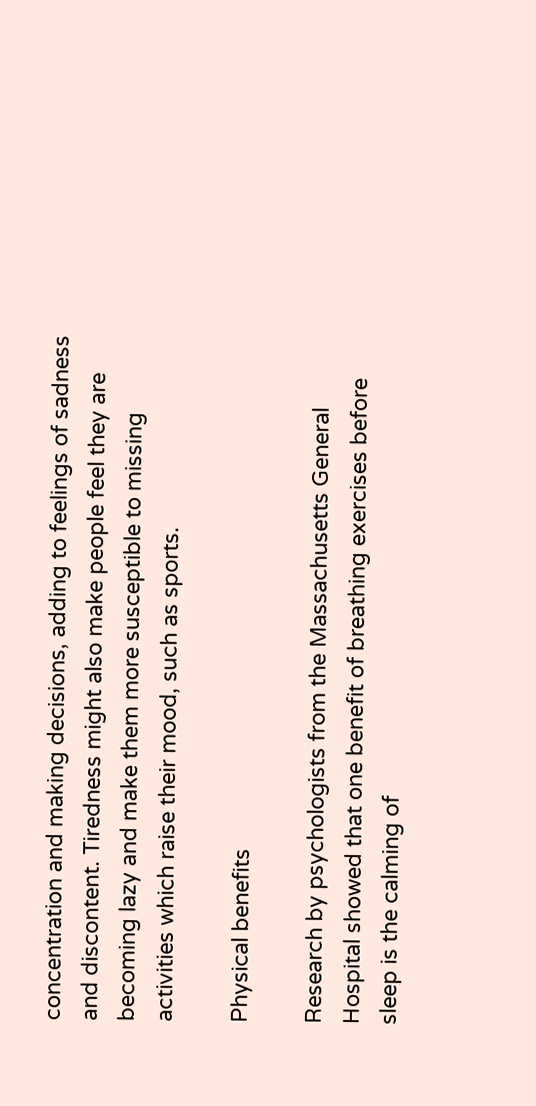concentration and making decisions, adding to feelings of sadness and discontent. Tiredness might also make people feel they are becoming lazy and make them more susceptible to missing activities which raise their mood, such as sports.

Physical benefits

Research by psychologists from the Massachusetts General Hospital showed that one benefit of breathing exercises before sleep is the calming of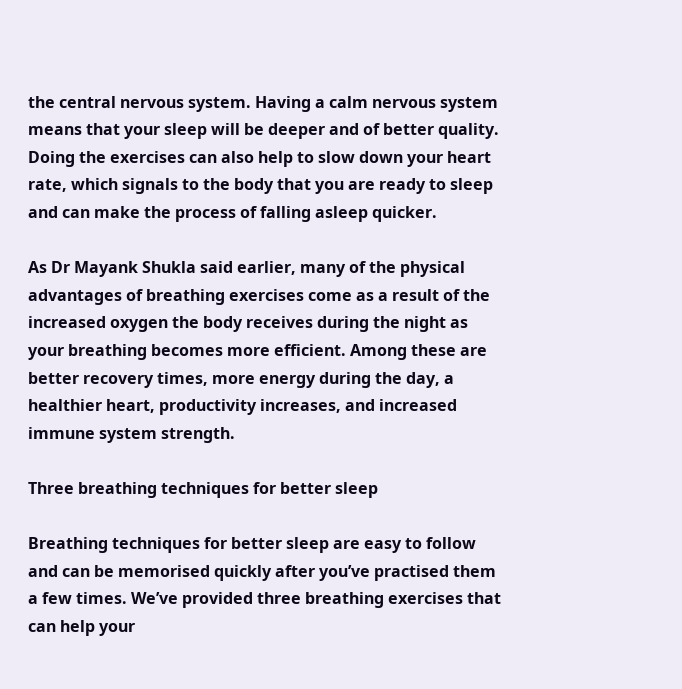the central nervous system. Having a calm nervous system means that your sleep will be deeper and of better quality. Doing the exercises can also help to slow down your heart rate, which signals to the body that you are ready to sleep and can make the process of falling asleep quicker.

As Dr Mayank Shukla said earlier, many of the physical advantages of breathing exercises come as a result of the increased oxygen the body receives during the night as your breathing becomes more efficient. Among these are better recovery times, more energy during the day, a healthier heart, productivity increases, and increased immune system strength.

Three breathing techniques for better sleep

Breathing techniques for better sleep are easy to follow and can be memorised quickly after you’ve practised them a few times. We’ve provided three breathing exercises that can help your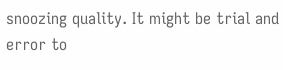snoozing quality. It might be trial and error to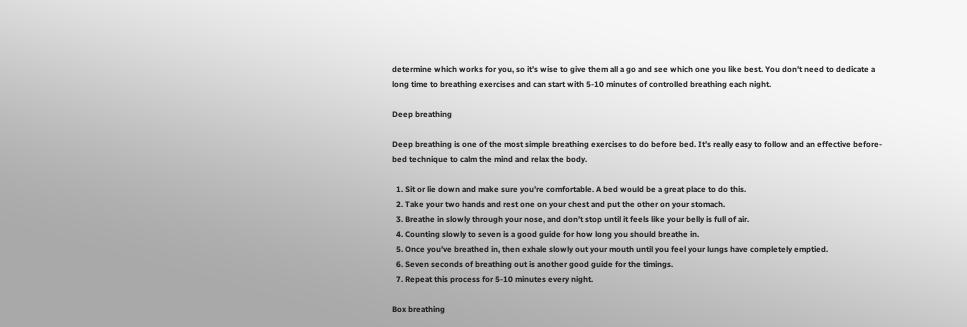determine which works for you, so it’s wise to give them all a go and see which one you like best. You don’t need to dedicate a long time to breathing exercises and can start with 5-10 minutes of controlled breathing each night.

Deep breathing

Deep breathing is one of the most simple breathing exercises to do before bed. It’s really easy to follow and an effective before-bed technique to calm the mind and relax the body.

  1. Sit or lie down and make sure you’re comfortable. A bed would be a great place to do this.
  2. Take your two hands and rest one on your chest and put the other on your stomach.
  3. Breathe in slowly through your nose, and don’t stop until it feels like your belly is full of air.
  4. Counting slowly to seven is a good guide for how long you should breathe in.
  5. Once you’ve breathed in, then exhale slowly out your mouth until you feel your lungs have completely emptied.
  6. Seven seconds of breathing out is another good guide for the timings.
  7. Repeat this process for 5-10 minutes every night.

Box breathing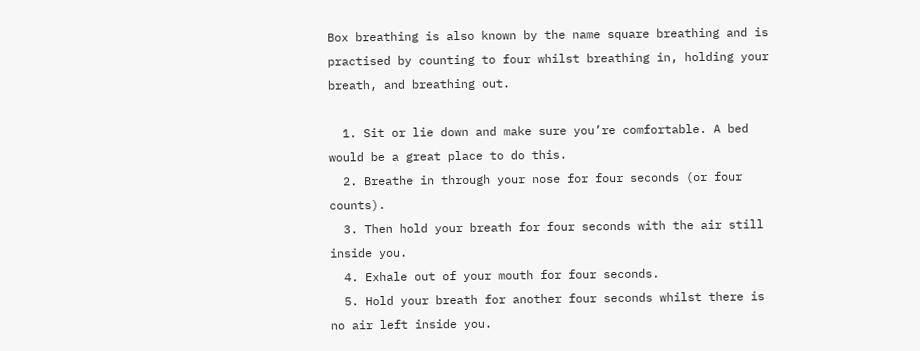Box breathing is also known by the name square breathing and is practised by counting to four whilst breathing in, holding your breath, and breathing out.

  1. Sit or lie down and make sure you’re comfortable. A bed would be a great place to do this.
  2. Breathe in through your nose for four seconds (or four counts).
  3. Then hold your breath for four seconds with the air still inside you.
  4. Exhale out of your mouth for four seconds.
  5. Hold your breath for another four seconds whilst there is no air left inside you.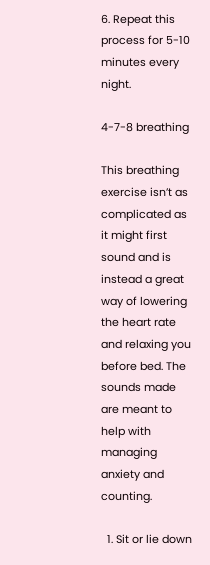6. Repeat this process for 5-10 minutes every night.

4-7-8 breathing

This breathing exercise isn’t as complicated as it might first sound and is instead a great way of lowering the heart rate and relaxing you before bed. The sounds made are meant to help with managing anxiety and counting.

  1. Sit or lie down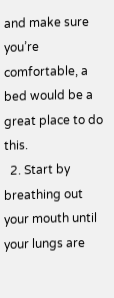and make sure you’re comfortable, a bed would be a great place to do this.
  2. Start by breathing out your mouth until your lungs are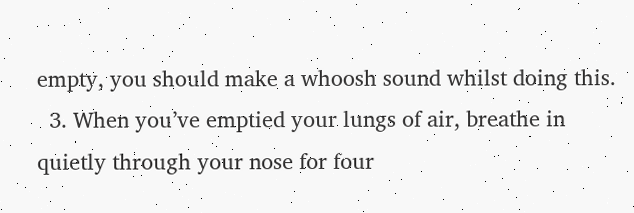empty, you should make a whoosh sound whilst doing this.
  3. When you’ve emptied your lungs of air, breathe in quietly through your nose for four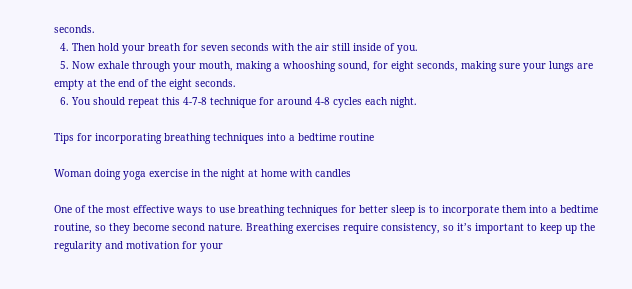seconds.
  4. Then hold your breath for seven seconds with the air still inside of you.
  5. Now exhale through your mouth, making a whooshing sound, for eight seconds, making sure your lungs are empty at the end of the eight seconds.
  6. You should repeat this 4-7-8 technique for around 4-8 cycles each night.

Tips for incorporating breathing techniques into a bedtime routine

Woman doing yoga exercise in the night at home with candles

One of the most effective ways to use breathing techniques for better sleep is to incorporate them into a bedtime routine, so they become second nature. Breathing exercises require consistency, so it’s important to keep up the regularity and motivation for your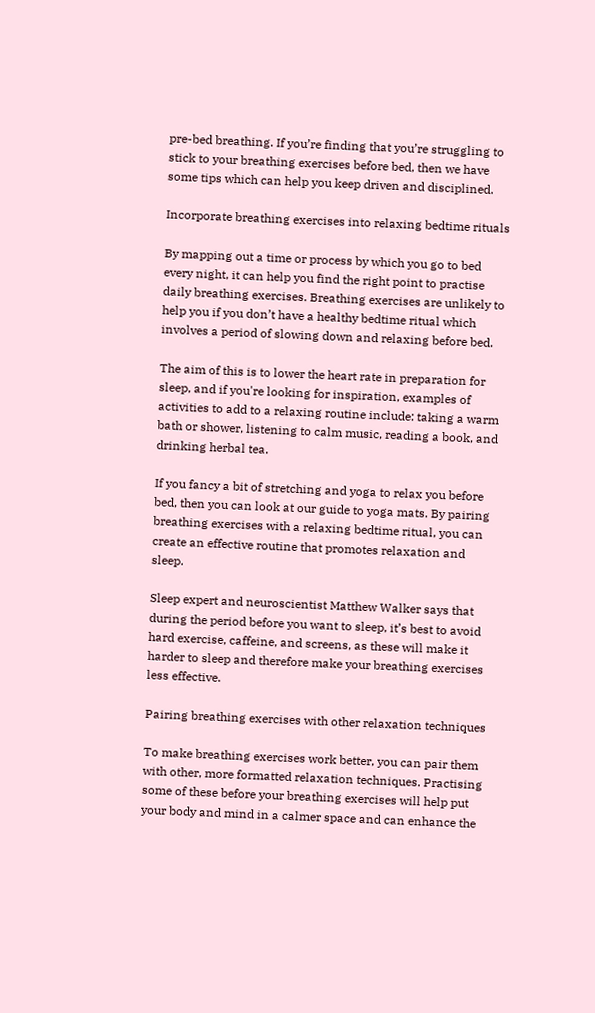pre-bed breathing. If you’re finding that you’re struggling to stick to your breathing exercises before bed, then we have some tips which can help you keep driven and disciplined.

Incorporate breathing exercises into relaxing bedtime rituals

By mapping out a time or process by which you go to bed every night, it can help you find the right point to practise daily breathing exercises. Breathing exercises are unlikely to help you if you don’t have a healthy bedtime ritual which involves a period of slowing down and relaxing before bed.

The aim of this is to lower the heart rate in preparation for sleep, and if you're looking for inspiration, examples of activities to add to a relaxing routine include: taking a warm bath or shower, listening to calm music, reading a book, and drinking herbal tea.

If you fancy a bit of stretching and yoga to relax you before bed, then you can look at our guide to yoga mats. By pairing breathing exercises with a relaxing bedtime ritual, you can create an effective routine that promotes relaxation and sleep.

Sleep expert and neuroscientist Matthew Walker says that during the period before you want to sleep, it’s best to avoid hard exercise, caffeine, and screens, as these will make it harder to sleep and therefore make your breathing exercises less effective.

Pairing breathing exercises with other relaxation techniques

To make breathing exercises work better, you can pair them with other, more formatted relaxation techniques. Practising some of these before your breathing exercises will help put your body and mind in a calmer space and can enhance the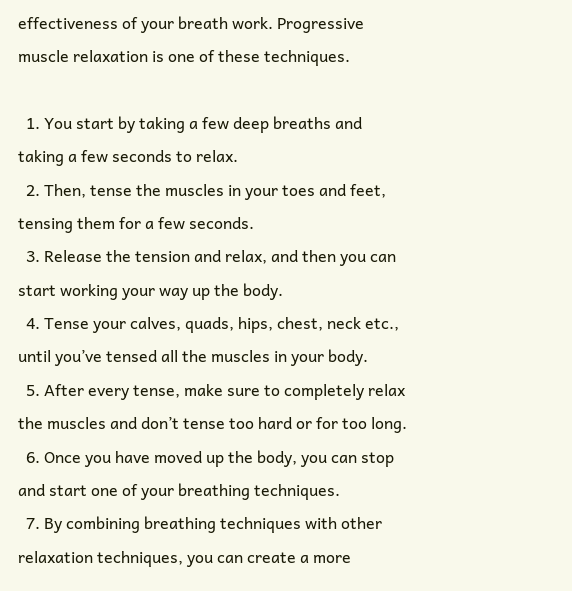effectiveness of your breath work. Progressive muscle relaxation is one of these techniques.

  1. You start by taking a few deep breaths and taking a few seconds to relax.
  2. Then, tense the muscles in your toes and feet, tensing them for a few seconds.
  3. Release the tension and relax, and then you can start working your way up the body.
  4. Tense your calves, quads, hips, chest, neck etc., until you’ve tensed all the muscles in your body.
  5. After every tense, make sure to completely relax the muscles and don’t tense too hard or for too long.
  6. Once you have moved up the body, you can stop and start one of your breathing techniques.
  7. By combining breathing techniques with other relaxation techniques, you can create a more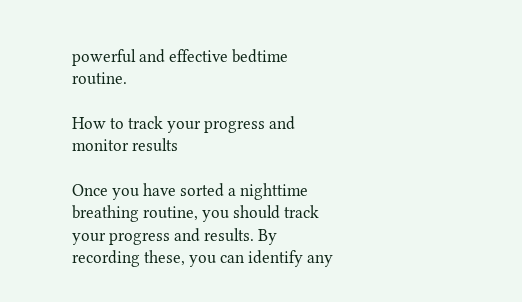powerful and effective bedtime routine.

How to track your progress and monitor results

Once you have sorted a nighttime breathing routine, you should track your progress and results. By recording these, you can identify any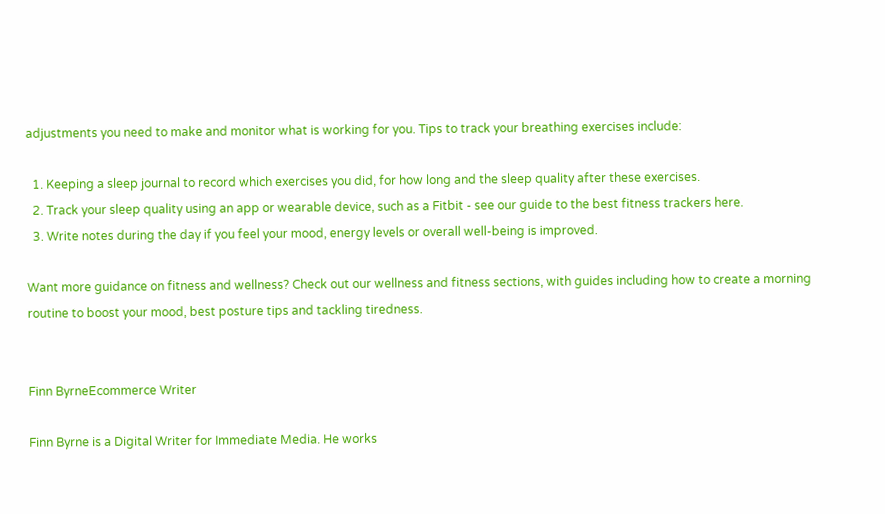adjustments you need to make and monitor what is working for you. Tips to track your breathing exercises include:

  1. Keeping a sleep journal to record which exercises you did, for how long and the sleep quality after these exercises.
  2. Track your sleep quality using an app or wearable device, such as a Fitbit - see our guide to the best fitness trackers here.
  3. Write notes during the day if you feel your mood, energy levels or overall well-being is improved.

Want more guidance on fitness and wellness? Check out our wellness and fitness sections, with guides including how to create a morning routine to boost your mood, best posture tips and tackling tiredness.


Finn ByrneEcommerce Writer

Finn Byrne is a Digital Writer for Immediate Media. He works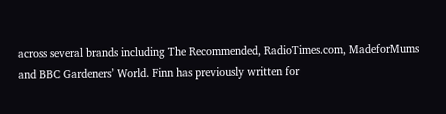across several brands including The Recommended, RadioTimes.com, MadeforMums and BBC Gardeners’ World. Finn has previously written for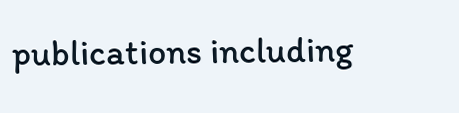publications including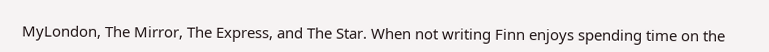MyLondon, The Mirror, The Express, and The Star. When not writing Finn enjoys spending time on the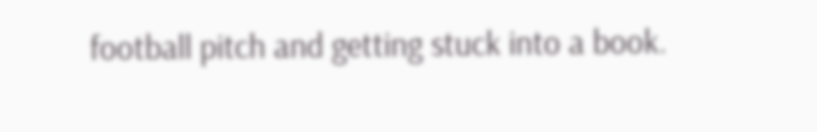football pitch and getting stuck into a book.